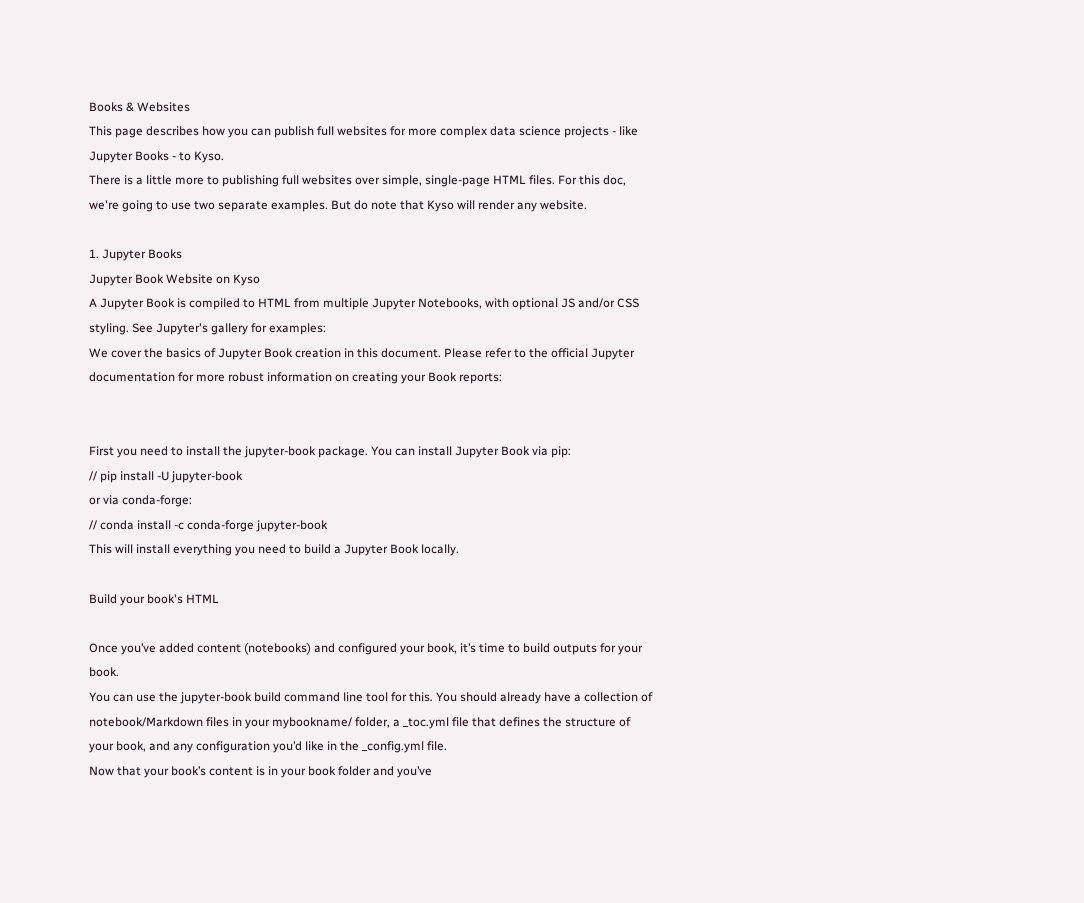Books & Websites
This page describes how you can publish full websites for more complex data science projects - like Jupyter Books - to Kyso.
There is a little more to publishing full websites over simple, single-page HTML files. For this doc, we're going to use two separate examples. But do note that Kyso will render any website.

1. Jupyter Books
Jupyter Book Website on Kyso
A Jupyter Book is compiled to HTML from multiple Jupyter Notebooks, with optional JS and/or CSS styling. See Jupyter's gallery for examples:
We cover the basics of Jupyter Book creation in this document. Please refer to the official Jupyter documentation for more robust information on creating your Book reports:


First you need to install the jupyter-book package. You can install Jupyter Book via pip:
// pip install -U jupyter-book
or via conda-forge:
// conda install -c conda-forge jupyter-book
This will install everything you need to build a Jupyter Book locally.

Build your book's HTML

Once you’ve added content (notebooks) and configured your book, it’s time to build outputs for your book.
You can use the jupyter-book build command line tool for this. You should already have a collection of notebook/Markdown files in your mybookname/ folder, a _toc.yml file that defines the structure of your book, and any configuration you’d like in the _config.yml file.
Now that your book’s content is in your book folder and you’ve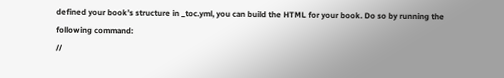defined your book’s structure in _toc.yml, you can build the HTML for your book. Do so by running the following command:
//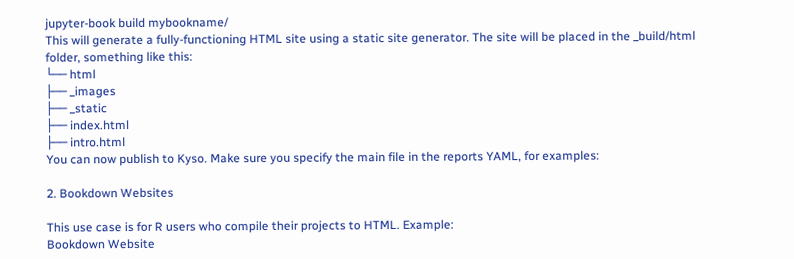jupyter-book build mybookname/
This will generate a fully-functioning HTML site using a static site generator. The site will be placed in the _build/html folder, something like this:
└── html
├── _images
├── _static
├── index.html
├── intro.html
You can now publish to Kyso. Make sure you specify the main file in the reports YAML, for examples:

2. Bookdown Websites

This use case is for R users who compile their projects to HTML. Example:
Bookdown Website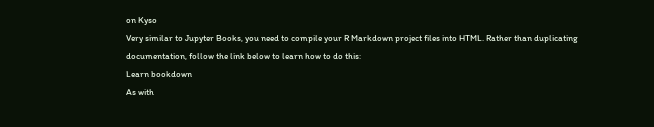on Kyso
Very similar to Jupyter Books, you need to compile your R Markdown project files into HTML. Rather than duplicating documentation, follow the link below to learn how to do this:
Learn bookdown
As with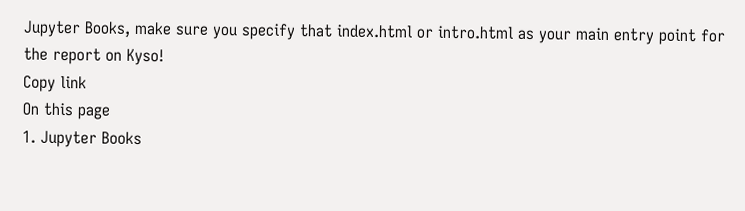Jupyter Books, make sure you specify that index.html or intro.html as your main entry point for the report on Kyso!
Copy link
On this page
1. Jupyter Books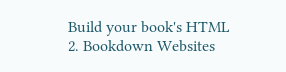Build your book's HTML
2. Bookdown Websites